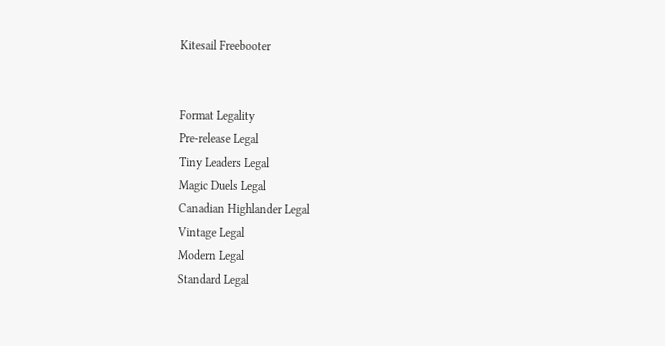Kitesail Freebooter


Format Legality
Pre-release Legal
Tiny Leaders Legal
Magic Duels Legal
Canadian Highlander Legal
Vintage Legal
Modern Legal
Standard Legal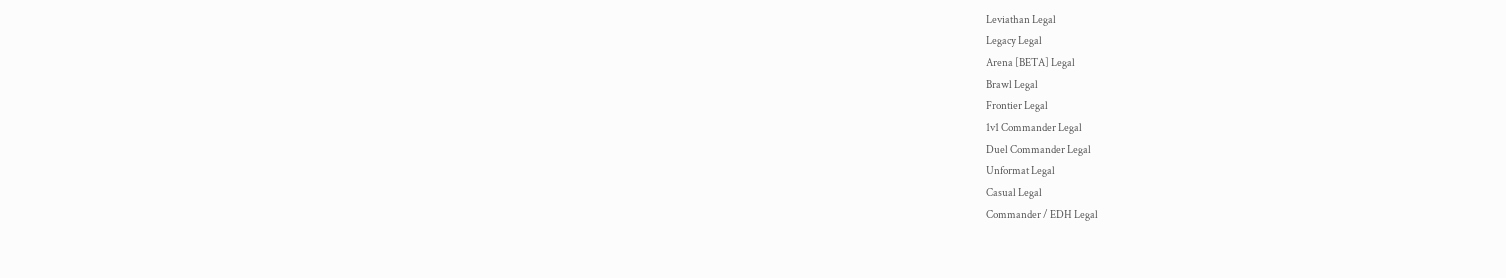Leviathan Legal
Legacy Legal
Arena [BETA] Legal
Brawl Legal
Frontier Legal
1v1 Commander Legal
Duel Commander Legal
Unformat Legal
Casual Legal
Commander / EDH Legal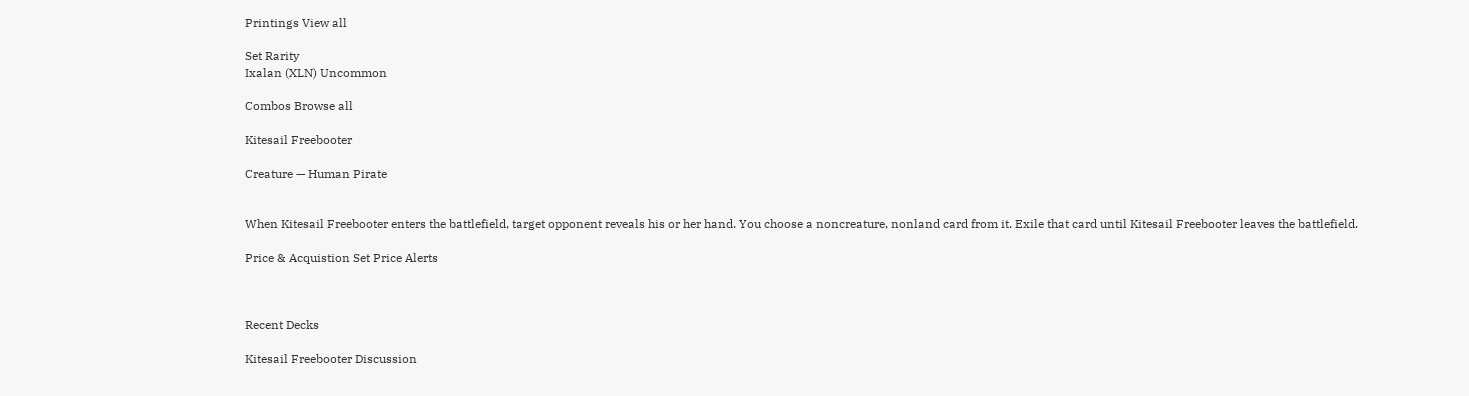Printings View all

Set Rarity
Ixalan (XLN) Uncommon

Combos Browse all

Kitesail Freebooter

Creature — Human Pirate


When Kitesail Freebooter enters the battlefield, target opponent reveals his or her hand. You choose a noncreature, nonland card from it. Exile that card until Kitesail Freebooter leaves the battlefield.

Price & Acquistion Set Price Alerts



Recent Decks

Kitesail Freebooter Discussion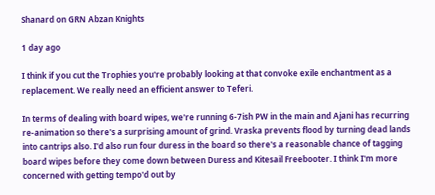Shanard on GRN Abzan Knights

1 day ago

I think if you cut the Trophies you're probably looking at that convoke exile enchantment as a replacement. We really need an efficient answer to Teferi.

In terms of dealing with board wipes, we're running 6-7ish PW in the main and Ajani has recurring re-animation so there's a surprising amount of grind. Vraska prevents flood by turning dead lands into cantrips also. I'd also run four duress in the board so there's a reasonable chance of tagging board wipes before they come down between Duress and Kitesail Freebooter. I think I'm more concerned with getting tempo'd out by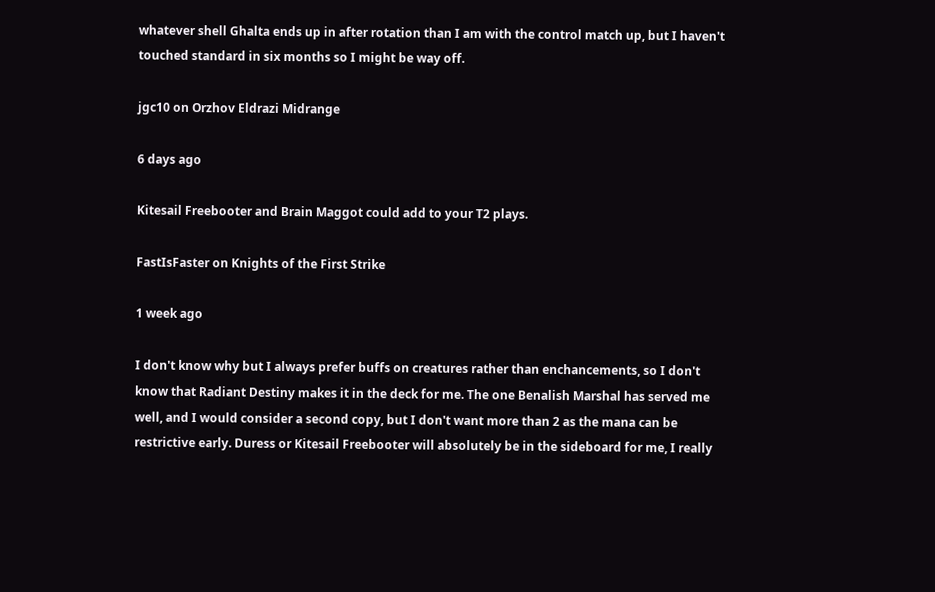whatever shell Ghalta ends up in after rotation than I am with the control match up, but I haven't touched standard in six months so I might be way off.

jgc10 on Orzhov Eldrazi Midrange

6 days ago

Kitesail Freebooter and Brain Maggot could add to your T2 plays.

FastIsFaster on Knights of the First Strike

1 week ago

I don't know why but I always prefer buffs on creatures rather than enchancements, so I don't know that Radiant Destiny makes it in the deck for me. The one Benalish Marshal has served me well, and I would consider a second copy, but I don't want more than 2 as the mana can be restrictive early. Duress or Kitesail Freebooter will absolutely be in the sideboard for me, I really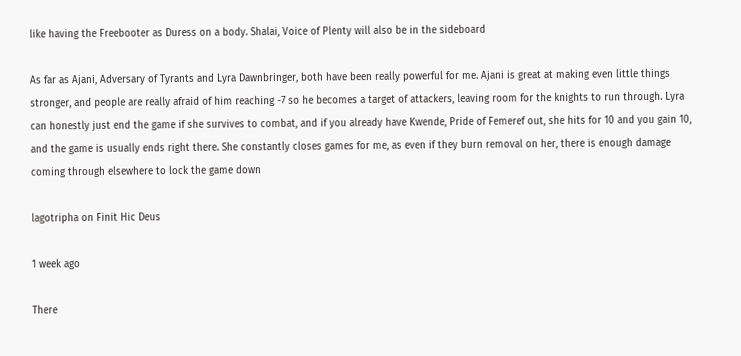like having the Freebooter as Duress on a body. Shalai, Voice of Plenty will also be in the sideboard

As far as Ajani, Adversary of Tyrants and Lyra Dawnbringer, both have been really powerful for me. Ajani is great at making even little things stronger, and people are really afraid of him reaching -7 so he becomes a target of attackers, leaving room for the knights to run through. Lyra can honestly just end the game if she survives to combat, and if you already have Kwende, Pride of Femeref out, she hits for 10 and you gain 10, and the game is usually ends right there. She constantly closes games for me, as even if they burn removal on her, there is enough damage coming through elsewhere to lock the game down

lagotripha on Finit Hic Deus

1 week ago

There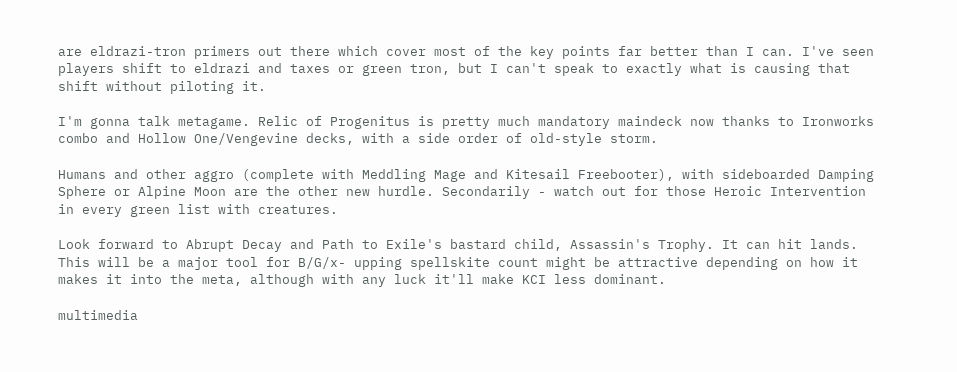are eldrazi-tron primers out there which cover most of the key points far better than I can. I've seen players shift to eldrazi and taxes or green tron, but I can't speak to exactly what is causing that shift without piloting it.

I'm gonna talk metagame. Relic of Progenitus is pretty much mandatory maindeck now thanks to Ironworks combo and Hollow One/Vengevine decks, with a side order of old-style storm.

Humans and other aggro (complete with Meddling Mage and Kitesail Freebooter), with sideboarded Damping Sphere or Alpine Moon are the other new hurdle. Secondarily - watch out for those Heroic Intervention in every green list with creatures.

Look forward to Abrupt Decay and Path to Exile's bastard child, Assassin's Trophy. It can hit lands. This will be a major tool for B/G/x- upping spellskite count might be attractive depending on how it makes it into the meta, although with any luck it'll make KCI less dominant.

multimedia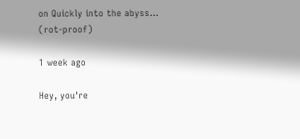on Quickly into the abyss... (rot-proof)

1 week ago

Hey, you're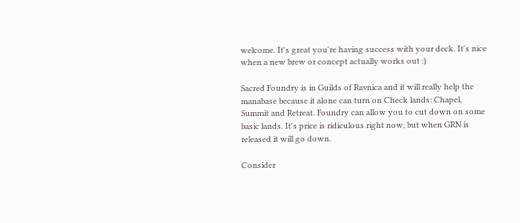welcome. It's great you're having success with your deck. It's nice when a new brew or concept actually works out :)

Sacred Foundry is in Guilds of Ravnica and it will really help the manabase because it alone can turn on Check lands: Chapel, Summit and Retreat. Foundry can allow you to cut down on some basic lands. It's price is ridiculous right now, but when GRN is released it will go down.

Consider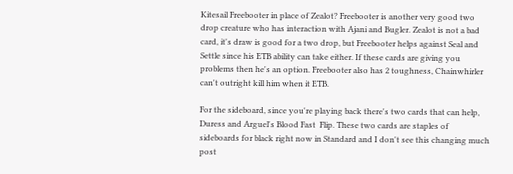Kitesail Freebooter in place of Zealot? Freebooter is another very good two drop creature who has interaction with Ajani and Bugler. Zealot is not a bad card, it's draw is good for a two drop, but Freebooter helps against Seal and Settle since his ETB ability can take either. If these cards are giving you problems then he's an option. Freebooter also has 2 toughness, Chainwhirler can't outright kill him when it ETB.

For the sideboard, since you're playing back there's two cards that can help, Duress and Arguel's Blood Fast  Flip. These two cards are staples of sideboards for black right now in Standard and I don't see this changing much post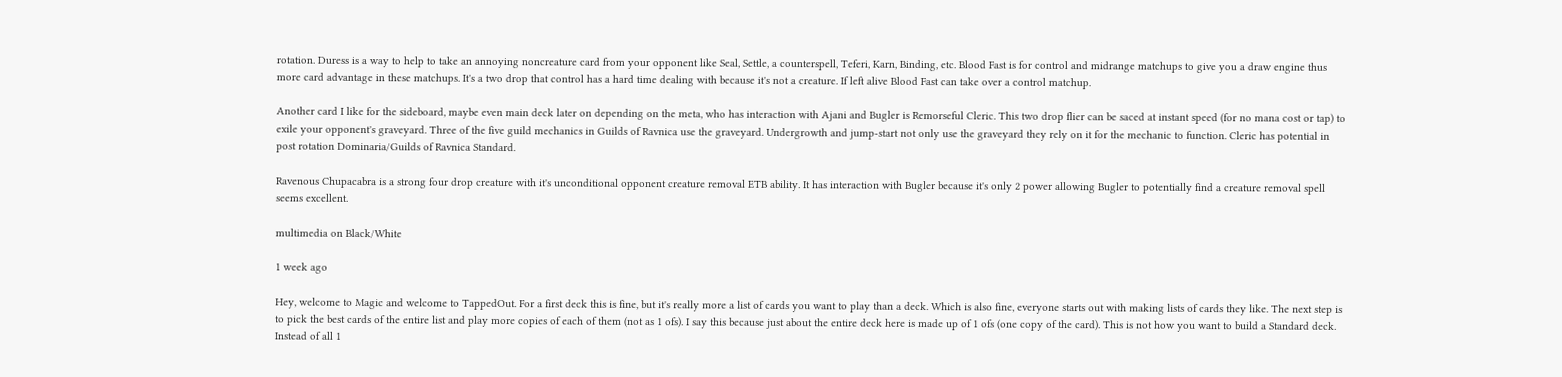rotation. Duress is a way to help to take an annoying noncreature card from your opponent like Seal, Settle, a counterspell, Teferi, Karn, Binding, etc. Blood Fast is for control and midrange matchups to give you a draw engine thus more card advantage in these matchups. It's a two drop that control has a hard time dealing with because it's not a creature. If left alive Blood Fast can take over a control matchup.

Another card I like for the sideboard, maybe even main deck later on depending on the meta, who has interaction with Ajani and Bugler is Remorseful Cleric. This two drop flier can be saced at instant speed (for no mana cost or tap) to exile your opponent's graveyard. Three of the five guild mechanics in Guilds of Ravnica use the graveyard. Undergrowth and jump-start not only use the graveyard they rely on it for the mechanic to function. Cleric has potential in post rotation Dominaria/Guilds of Ravnica Standard.

Ravenous Chupacabra is a strong four drop creature with it's unconditional opponent creature removal ETB ability. It has interaction with Bugler because it's only 2 power allowing Bugler to potentially find a creature removal spell seems excellent.

multimedia on Black/White

1 week ago

Hey, welcome to Magic and welcome to TappedOut. For a first deck this is fine, but it's really more a list of cards you want to play than a deck. Which is also fine, everyone starts out with making lists of cards they like. The next step is to pick the best cards of the entire list and play more copies of each of them (not as 1 ofs). I say this because just about the entire deck here is made up of 1 ofs (one copy of the card). This is not how you want to build a Standard deck. Instead of all 1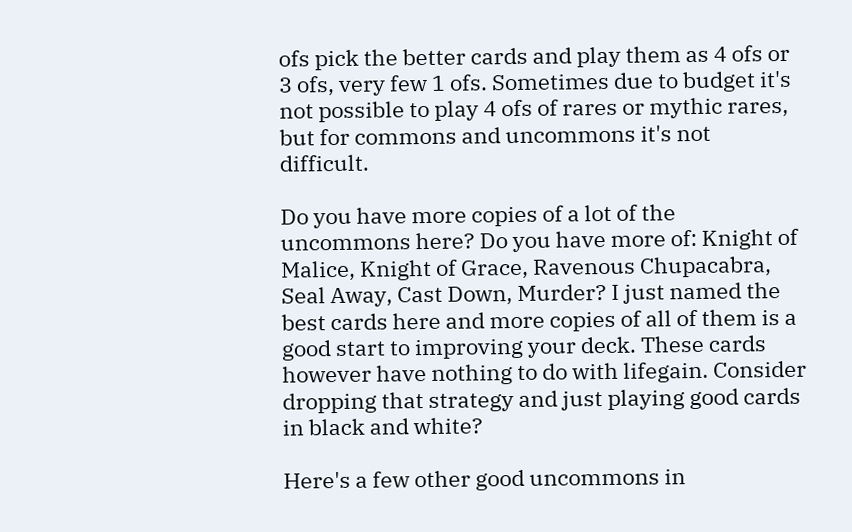ofs pick the better cards and play them as 4 ofs or 3 ofs, very few 1 ofs. Sometimes due to budget it's not possible to play 4 ofs of rares or mythic rares, but for commons and uncommons it's not difficult.

Do you have more copies of a lot of the uncommons here? Do you have more of: Knight of Malice, Knight of Grace, Ravenous Chupacabra, Seal Away, Cast Down, Murder? I just named the best cards here and more copies of all of them is a good start to improving your deck. These cards however have nothing to do with lifegain. Consider dropping that strategy and just playing good cards in black and white?

Here's a few other good uncommons in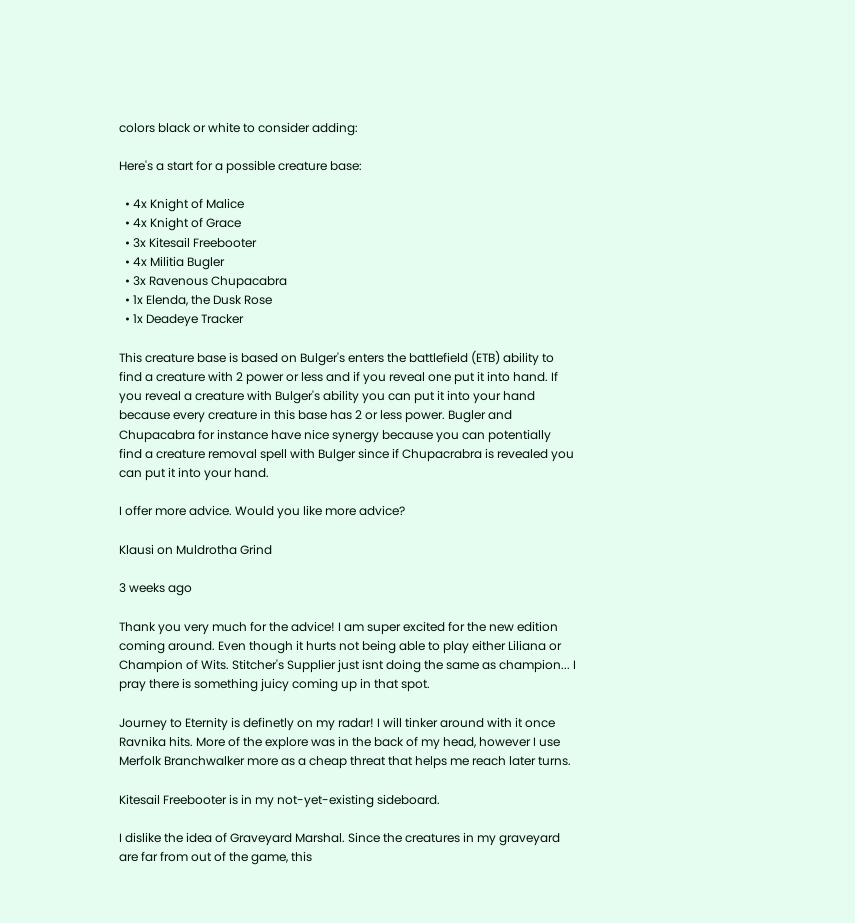colors black or white to consider adding:

Here's a start for a possible creature base:

  • 4x Knight of Malice
  • 4x Knight of Grace
  • 3x Kitesail Freebooter
  • 4x Militia Bugler
  • 3x Ravenous Chupacabra
  • 1x Elenda, the Dusk Rose
  • 1x Deadeye Tracker

This creature base is based on Bulger's enters the battlefield (ETB) ability to find a creature with 2 power or less and if you reveal one put it into hand. If you reveal a creature with Bulger's ability you can put it into your hand because every creature in this base has 2 or less power. Bugler and Chupacabra for instance have nice synergy because you can potentially find a creature removal spell with Bulger since if Chupacrabra is revealed you can put it into your hand.

I offer more advice. Would you like more advice?

Klausi on Muldrotha Grind

3 weeks ago

Thank you very much for the advice! I am super excited for the new edition coming around. Even though it hurts not being able to play either Liliana or Champion of Wits. Stitcher's Supplier just isnt doing the same as champion... I pray there is something juicy coming up in that spot.

Journey to Eternity is definetly on my radar! I will tinker around with it once Ravnika hits. More of the explore was in the back of my head, however I use Merfolk Branchwalker more as a cheap threat that helps me reach later turns.

Kitesail Freebooter is in my not-yet-existing sideboard.

I dislike the idea of Graveyard Marshal. Since the creatures in my graveyard are far from out of the game, this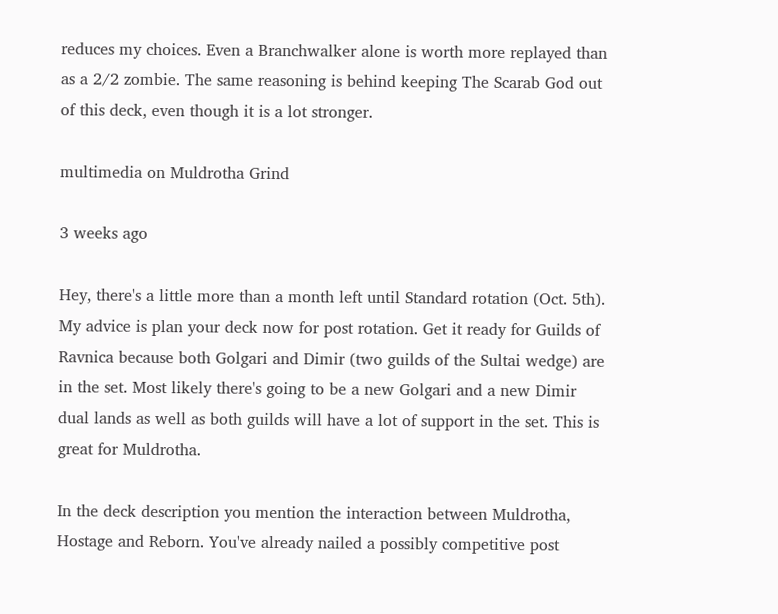reduces my choices. Even a Branchwalker alone is worth more replayed than as a 2/2 zombie. The same reasoning is behind keeping The Scarab God out of this deck, even though it is a lot stronger.

multimedia on Muldrotha Grind

3 weeks ago

Hey, there's a little more than a month left until Standard rotation (Oct. 5th). My advice is plan your deck now for post rotation. Get it ready for Guilds of Ravnica because both Golgari and Dimir (two guilds of the Sultai wedge) are in the set. Most likely there's going to be a new Golgari and a new Dimir dual lands as well as both guilds will have a lot of support in the set. This is great for Muldrotha.

In the deck description you mention the interaction between Muldrotha, Hostage and Reborn. You've already nailed a possibly competitive post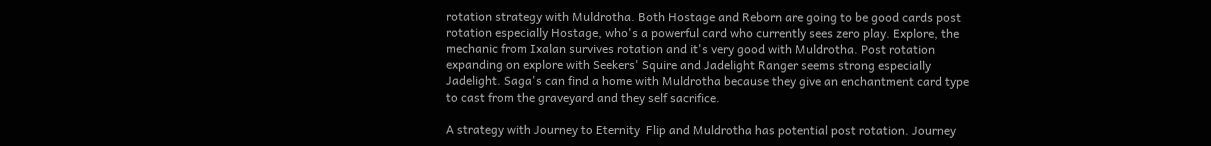rotation strategy with Muldrotha. Both Hostage and Reborn are going to be good cards post rotation especially Hostage, who's a powerful card who currently sees zero play. Explore, the mechanic from Ixalan survives rotation and it's very good with Muldrotha. Post rotation expanding on explore with Seekers' Squire and Jadelight Ranger seems strong especially Jadelight. Saga's can find a home with Muldrotha because they give an enchantment card type to cast from the graveyard and they self sacrifice.

A strategy with Journey to Eternity  Flip and Muldrotha has potential post rotation. Journey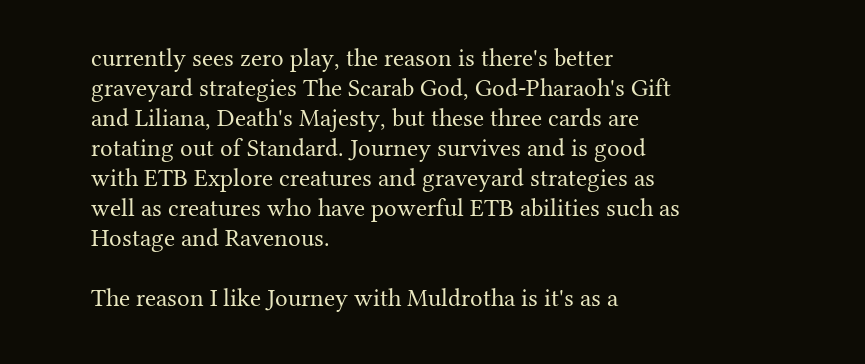currently sees zero play, the reason is there's better graveyard strategies The Scarab God, God-Pharaoh's Gift and Liliana, Death's Majesty, but these three cards are rotating out of Standard. Journey survives and is good with ETB Explore creatures and graveyard strategies as well as creatures who have powerful ETB abilities such as Hostage and Ravenous.

The reason I like Journey with Muldrotha is it's as a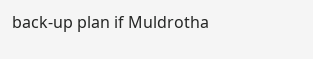back-up plan if Muldrotha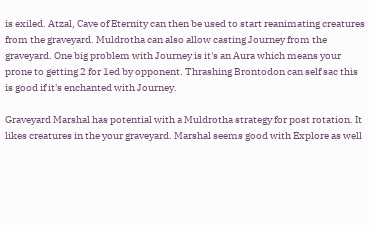is exiled. Atzal, Cave of Eternity can then be used to start reanimating creatures from the graveyard. Muldrotha can also allow casting Journey from the graveyard. One big problem with Journey is it's an Aura which means your prone to getting 2 for 1ed by opponent. Thrashing Brontodon can self sac this is good if it's enchanted with Journey.

Graveyard Marshal has potential with a Muldrotha strategy for post rotation. It likes creatures in the your graveyard. Marshal seems good with Explore as well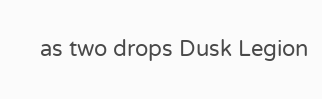as two drops Dusk Legion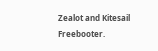Zealot and Kitesail Freebooter.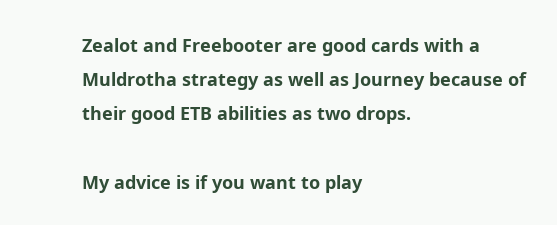Zealot and Freebooter are good cards with a Muldrotha strategy as well as Journey because of their good ETB abilities as two drops.

My advice is if you want to play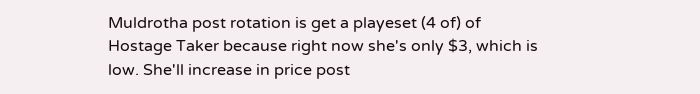Muldrotha post rotation is get a playeset (4 of) of Hostage Taker because right now she's only $3, which is low. She'll increase in price post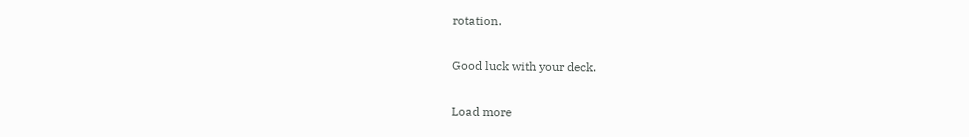rotation.

Good luck with your deck.

Load more